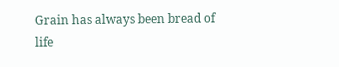Grain has always been bread of life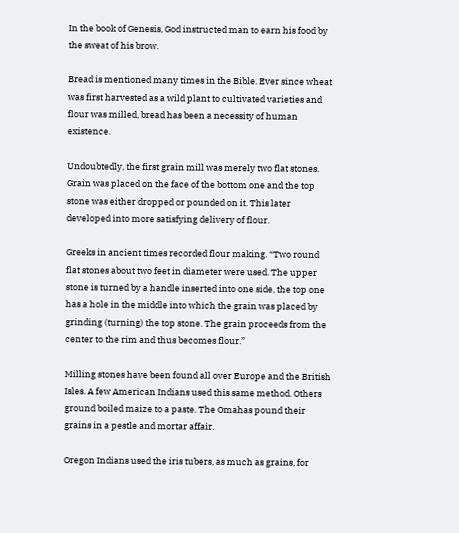In the book of Genesis, God instructed man to earn his food by the sweat of his brow.

Bread is mentioned many times in the Bible. Ever since wheat was first harvested as a wild plant to cultivated varieties and flour was milled, bread has been a necessity of human existence.

Undoubtedly, the first grain mill was merely two flat stones. Grain was placed on the face of the bottom one and the top stone was either dropped or pounded on it. This later developed into more satisfying delivery of flour.

Greeks in ancient times recorded flour making. “Two round flat stones about two feet in diameter were used. The upper stone is turned by a handle inserted into one side, the top one has a hole in the middle into which the grain was placed by grinding (turning) the top stone. The grain proceeds from the center to the rim and thus becomes flour.”

Milling stones have been found all over Europe and the British Isles. A few American Indians used this same method. Others ground boiled maize to a paste. The Omahas pound their grains in a pestle and mortar affair.

Oregon Indians used the iris tubers, as much as grains, for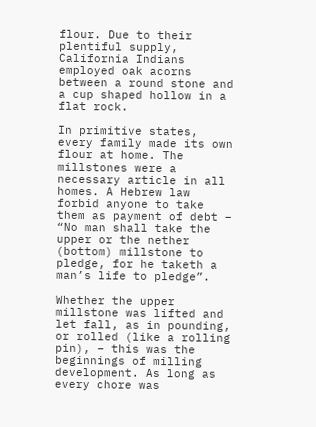flour. Due to their plentiful supply, California Indians employed oak acorns between a round stone and a cup shaped hollow in a flat rock.

In primitive states, every family made its own flour at home. The millstones were a necessary article in all homes. A Hebrew law forbid anyone to take them as payment of debt – “No man shall take the upper or the nether (bottom) millstone to pledge, for he taketh a man’s life to pledge”.

Whether the upper millstone was lifted and let fall, as in pounding, or rolled (like a rolling pin), – this was the beginnings of milling development. As long as every chore was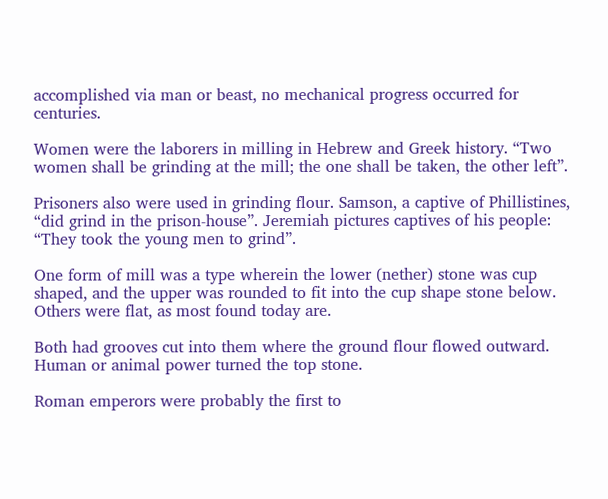accomplished via man or beast, no mechanical progress occurred for centuries.

Women were the laborers in milling in Hebrew and Greek history. “Two women shall be grinding at the mill; the one shall be taken, the other left”.

Prisoners also were used in grinding flour. Samson, a captive of Phillistines, “did grind in the prison-house”. Jeremiah pictures captives of his people: “They took the young men to grind”.

One form of mill was a type wherein the lower (nether) stone was cup shaped, and the upper was rounded to fit into the cup shape stone below. Others were flat, as most found today are.

Both had grooves cut into them where the ground flour flowed outward. Human or animal power turned the top stone.

Roman emperors were probably the first to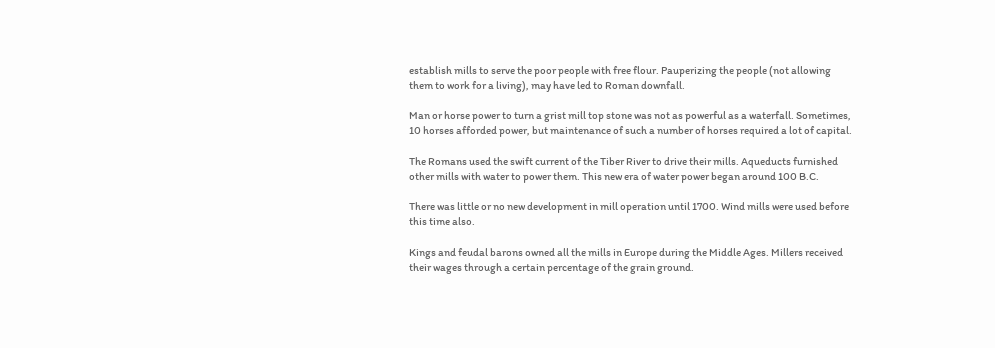establish mills to serve the poor people with free flour. Pauperizing the people (not allowing them to work for a living), may have led to Roman downfall.

Man or horse power to turn a grist mill top stone was not as powerful as a waterfall. Sometimes, 10 horses afforded power, but maintenance of such a number of horses required a lot of capital.

The Romans used the swift current of the Tiber River to drive their mills. Aqueducts furnished other mills with water to power them. This new era of water power began around 100 B.C.

There was little or no new development in mill operation until 1700. Wind mills were used before this time also.

Kings and feudal barons owned all the mills in Europe during the Middle Ages. Millers received their wages through a certain percentage of the grain ground.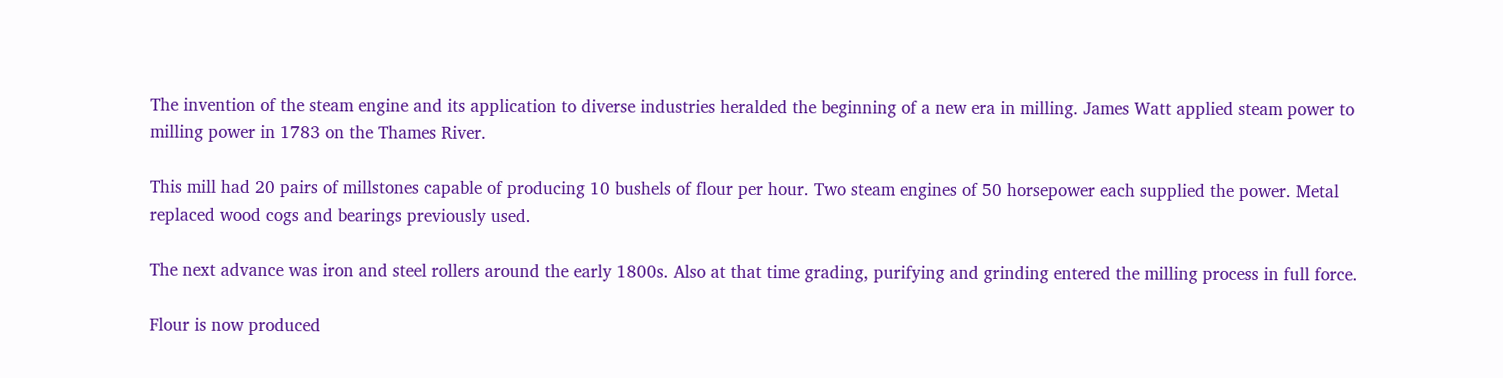The invention of the steam engine and its application to diverse industries heralded the beginning of a new era in milling. James Watt applied steam power to milling power in 1783 on the Thames River.

This mill had 20 pairs of millstones capable of producing 10 bushels of flour per hour. Two steam engines of 50 horsepower each supplied the power. Metal replaced wood cogs and bearings previously used.

The next advance was iron and steel rollers around the early 1800s. Also at that time grading, purifying and grinding entered the milling process in full force.

Flour is now produced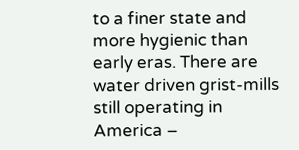to a finer state and more hygienic than early eras. There are water driven grist-mills still operating in America –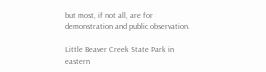but most, if not all, are for demonstration and public observation.

Little Beaver Creek State Park in eastern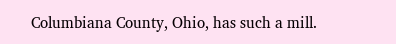Columbiana County, Ohio, has such a mill.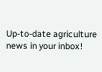Up-to-date agriculture news in your inbox!